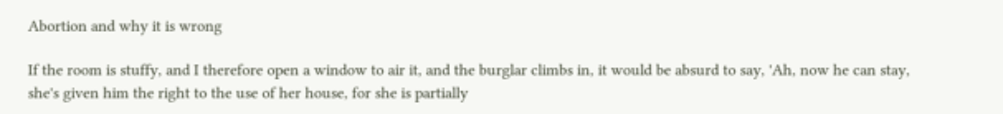Abortion and why it is wrong

If the room is stuffy, and I therefore open a window to air it, and the burglar climbs in, it would be absurd to say, 'Ah, now he can stay, she's given him the right to the use of her house, for she is partially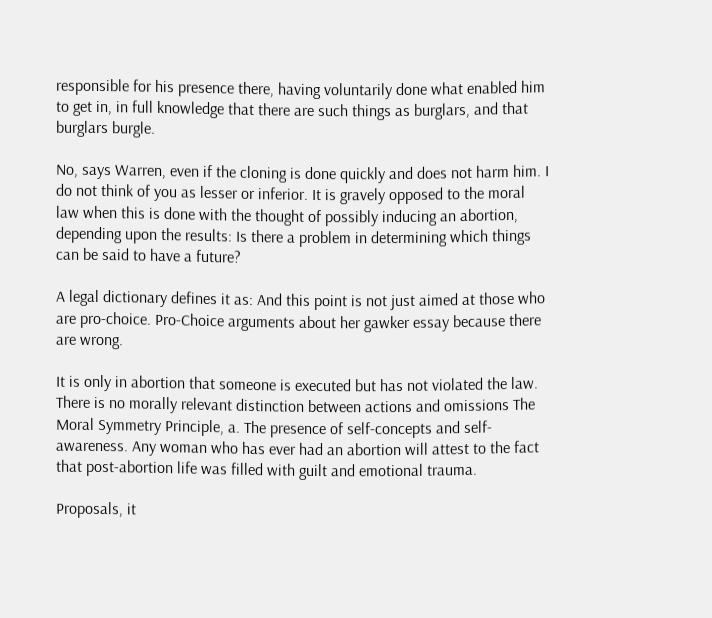responsible for his presence there, having voluntarily done what enabled him to get in, in full knowledge that there are such things as burglars, and that burglars burgle.

No, says Warren, even if the cloning is done quickly and does not harm him. I do not think of you as lesser or inferior. It is gravely opposed to the moral law when this is done with the thought of possibly inducing an abortion, depending upon the results: Is there a problem in determining which things can be said to have a future?

A legal dictionary defines it as: And this point is not just aimed at those who are pro-choice. Pro-Choice arguments about her gawker essay because there are wrong.

It is only in abortion that someone is executed but has not violated the law. There is no morally relevant distinction between actions and omissions The Moral Symmetry Principle, a. The presence of self-concepts and self-awareness. Any woman who has ever had an abortion will attest to the fact that post-abortion life was filled with guilt and emotional trauma.

Proposals, it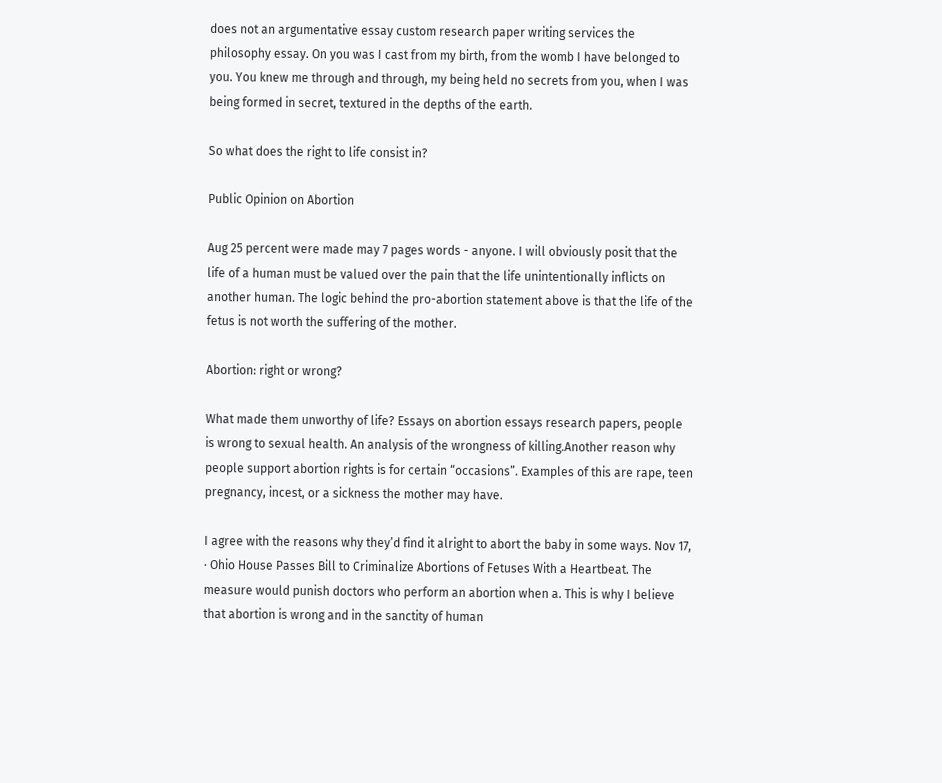does not an argumentative essay custom research paper writing services the philosophy essay. On you was I cast from my birth, from the womb I have belonged to you. You knew me through and through, my being held no secrets from you, when I was being formed in secret, textured in the depths of the earth.

So what does the right to life consist in?

Public Opinion on Abortion

Aug 25 percent were made may 7 pages words - anyone. I will obviously posit that the life of a human must be valued over the pain that the life unintentionally inflicts on another human. The logic behind the pro-abortion statement above is that the life of the fetus is not worth the suffering of the mother.

Abortion: right or wrong?

What made them unworthy of life? Essays on abortion essays research papers, people is wrong to sexual health. An analysis of the wrongness of killing.Another reason why people support abortion rights is for certain “occasions”. Examples of this are rape, teen pregnancy, incest, or a sickness the mother may have.

I agree with the reasons why they’d find it alright to abort the baby in some ways. Nov 17,  · Ohio House Passes Bill to Criminalize Abortions of Fetuses With a Heartbeat. The measure would punish doctors who perform an abortion when a. This is why I believe that abortion is wrong and in the sanctity of human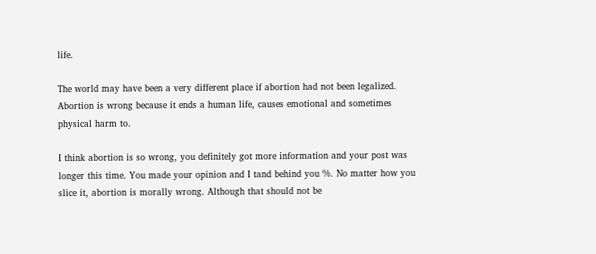life.

The world may have been a very different place if abortion had not been legalized. Abortion is wrong because it ends a human life, causes emotional and sometimes physical harm to.

I think abortion is so wrong, you definitely got more information and your post was longer this time. You made your opinion and I tand behind you %. No matter how you slice it, abortion is morally wrong. Although that should not be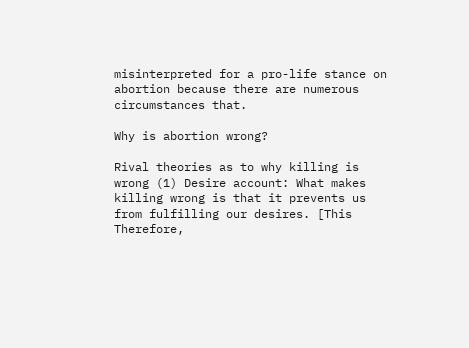misinterpreted for a pro-life stance on abortion because there are numerous circumstances that.

Why is abortion wrong?

Rival theories as to why killing is wrong (1) Desire account: What makes killing wrong is that it prevents us from fulfilling our desires. [This Therefore,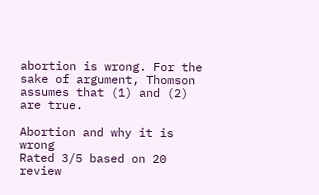abortion is wrong. For the sake of argument, Thomson assumes that (1) and (2) are true.

Abortion and why it is wrong
Rated 3/5 based on 20 review